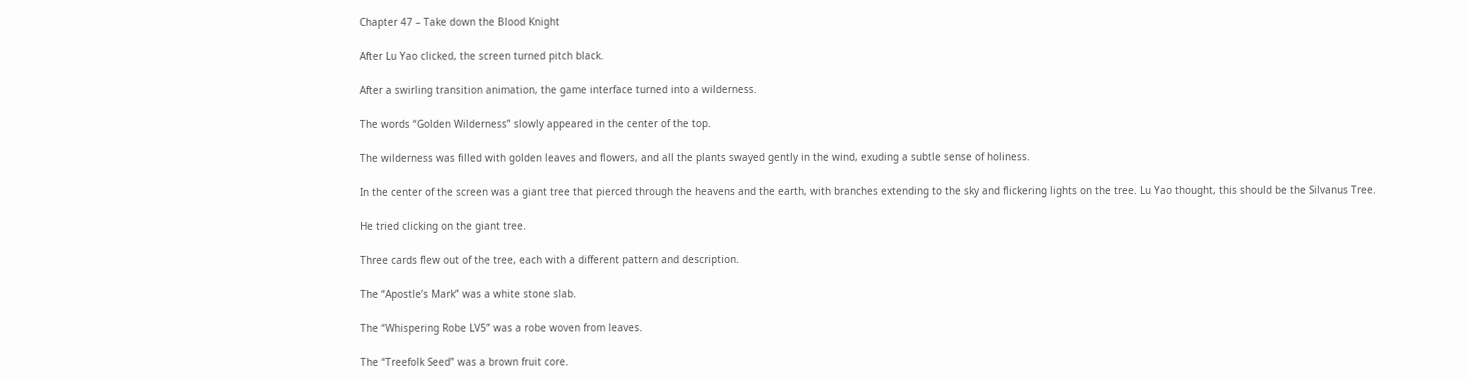Chapter 47 – Take down the Blood Knight

After Lu Yao clicked, the screen turned pitch black.

After a swirling transition animation, the game interface turned into a wilderness.

The words “Golden Wilderness” slowly appeared in the center of the top.

The wilderness was filled with golden leaves and flowers, and all the plants swayed gently in the wind, exuding a subtle sense of holiness.

In the center of the screen was a giant tree that pierced through the heavens and the earth, with branches extending to the sky and flickering lights on the tree. Lu Yao thought, this should be the Silvanus Tree.

He tried clicking on the giant tree.

Three cards flew out of the tree, each with a different pattern and description.

The “Apostle’s Mark” was a white stone slab.

The “Whispering Robe LV5” was a robe woven from leaves.

The “Treefolk Seed” was a brown fruit core.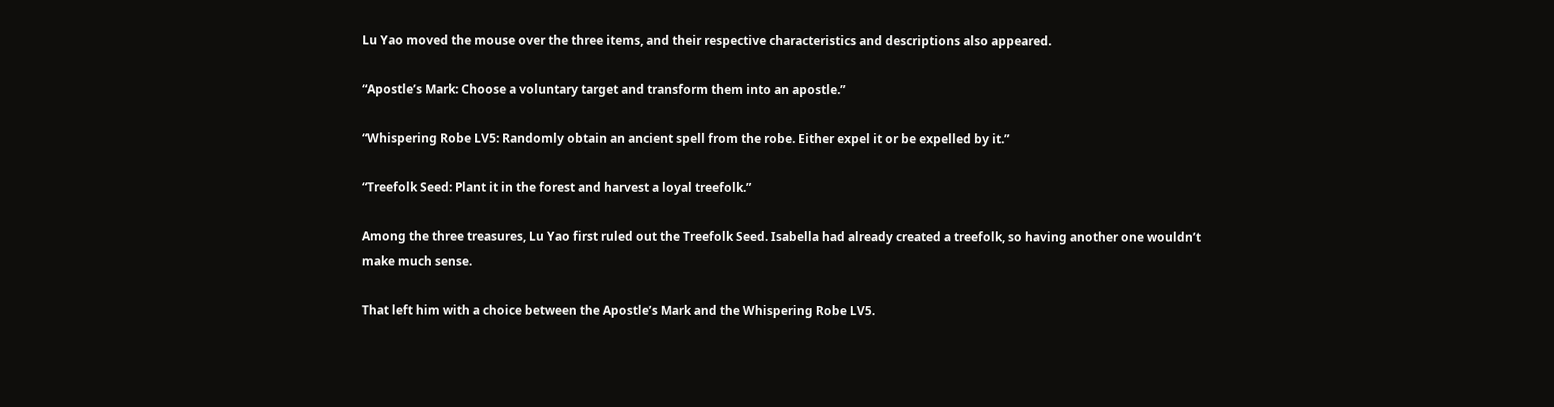Lu Yao moved the mouse over the three items, and their respective characteristics and descriptions also appeared.

“Apostle’s Mark: Choose a voluntary target and transform them into an apostle.”

“Whispering Robe LV5: Randomly obtain an ancient spell from the robe. Either expel it or be expelled by it.”

“Treefolk Seed: Plant it in the forest and harvest a loyal treefolk.”

Among the three treasures, Lu Yao first ruled out the Treefolk Seed. Isabella had already created a treefolk, so having another one wouldn’t make much sense.

That left him with a choice between the Apostle’s Mark and the Whispering Robe LV5.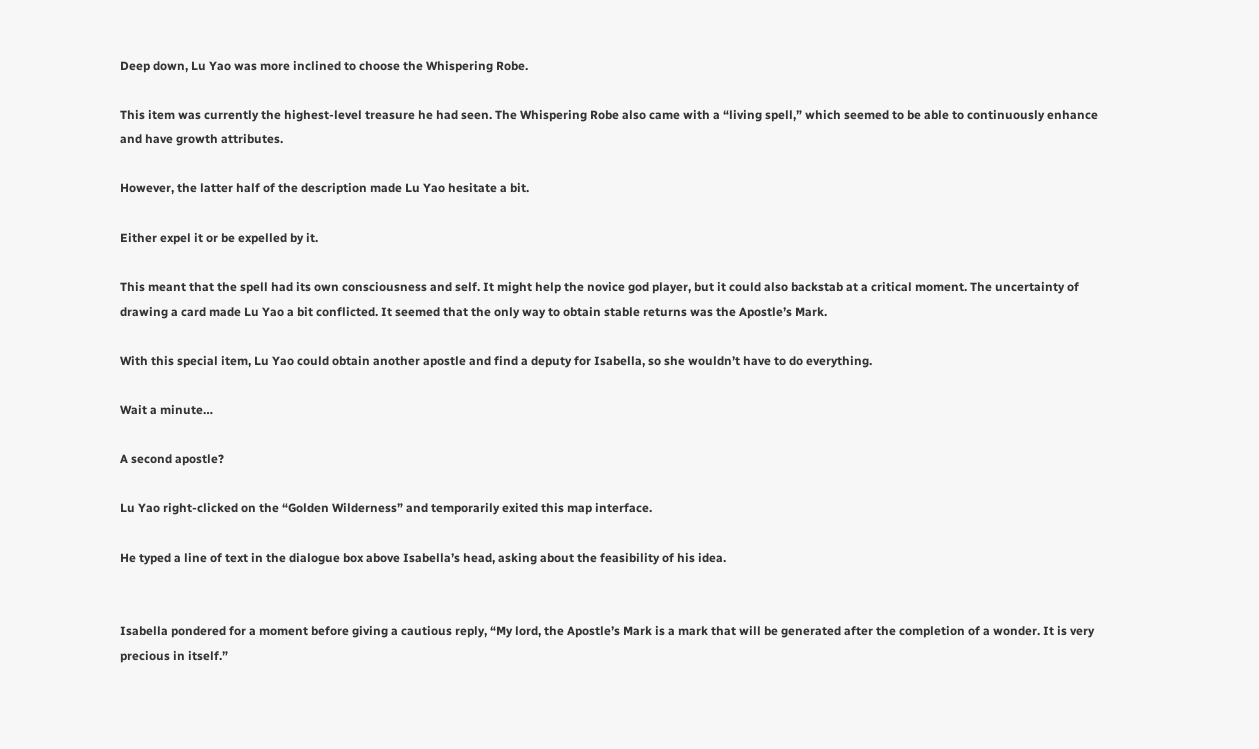Deep down, Lu Yao was more inclined to choose the Whispering Robe.

This item was currently the highest-level treasure he had seen. The Whispering Robe also came with a “living spell,” which seemed to be able to continuously enhance and have growth attributes.

However, the latter half of the description made Lu Yao hesitate a bit.

Either expel it or be expelled by it.

This meant that the spell had its own consciousness and self. It might help the novice god player, but it could also backstab at a critical moment. The uncertainty of drawing a card made Lu Yao a bit conflicted. It seemed that the only way to obtain stable returns was the Apostle’s Mark.

With this special item, Lu Yao could obtain another apostle and find a deputy for Isabella, so she wouldn’t have to do everything.

Wait a minute…

A second apostle?

Lu Yao right-clicked on the “Golden Wilderness” and temporarily exited this map interface.

He typed a line of text in the dialogue box above Isabella’s head, asking about the feasibility of his idea.


Isabella pondered for a moment before giving a cautious reply, “My lord, the Apostle’s Mark is a mark that will be generated after the completion of a wonder. It is very precious in itself.”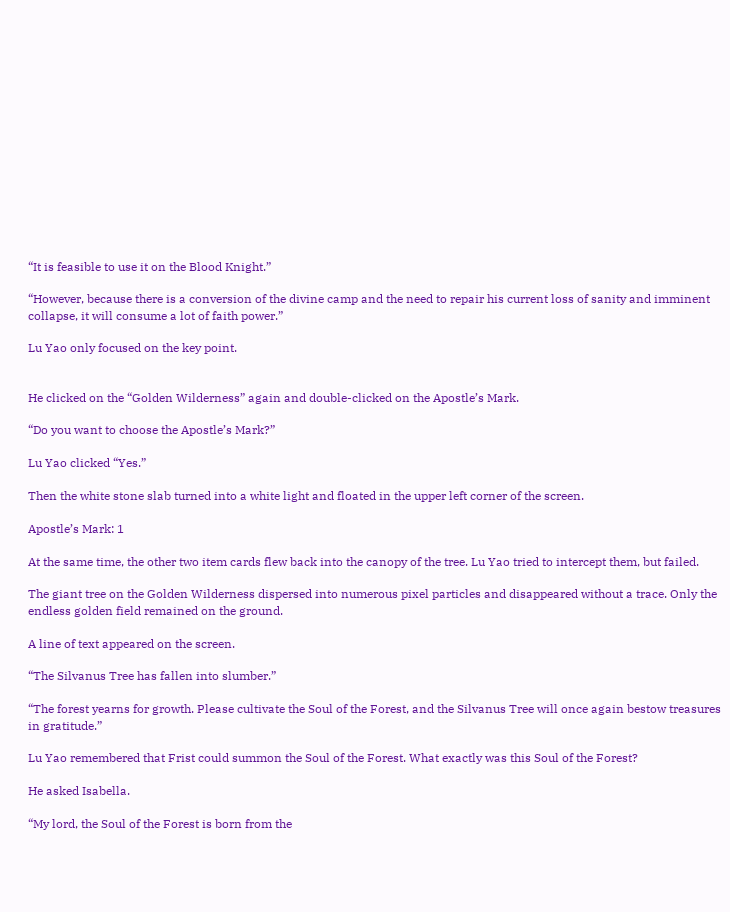“It is feasible to use it on the Blood Knight.”

“However, because there is a conversion of the divine camp and the need to repair his current loss of sanity and imminent collapse, it will consume a lot of faith power.”

Lu Yao only focused on the key point.


He clicked on the “Golden Wilderness” again and double-clicked on the Apostle’s Mark.

“Do you want to choose the Apostle’s Mark?”

Lu Yao clicked “Yes.”

Then the white stone slab turned into a white light and floated in the upper left corner of the screen.

Apostle’s Mark: 1

At the same time, the other two item cards flew back into the canopy of the tree. Lu Yao tried to intercept them, but failed.

The giant tree on the Golden Wilderness dispersed into numerous pixel particles and disappeared without a trace. Only the endless golden field remained on the ground.

A line of text appeared on the screen.

“The Silvanus Tree has fallen into slumber.”

“The forest yearns for growth. Please cultivate the Soul of the Forest, and the Silvanus Tree will once again bestow treasures in gratitude.”

Lu Yao remembered that Frist could summon the Soul of the Forest. What exactly was this Soul of the Forest?

He asked Isabella.

“My lord, the Soul of the Forest is born from the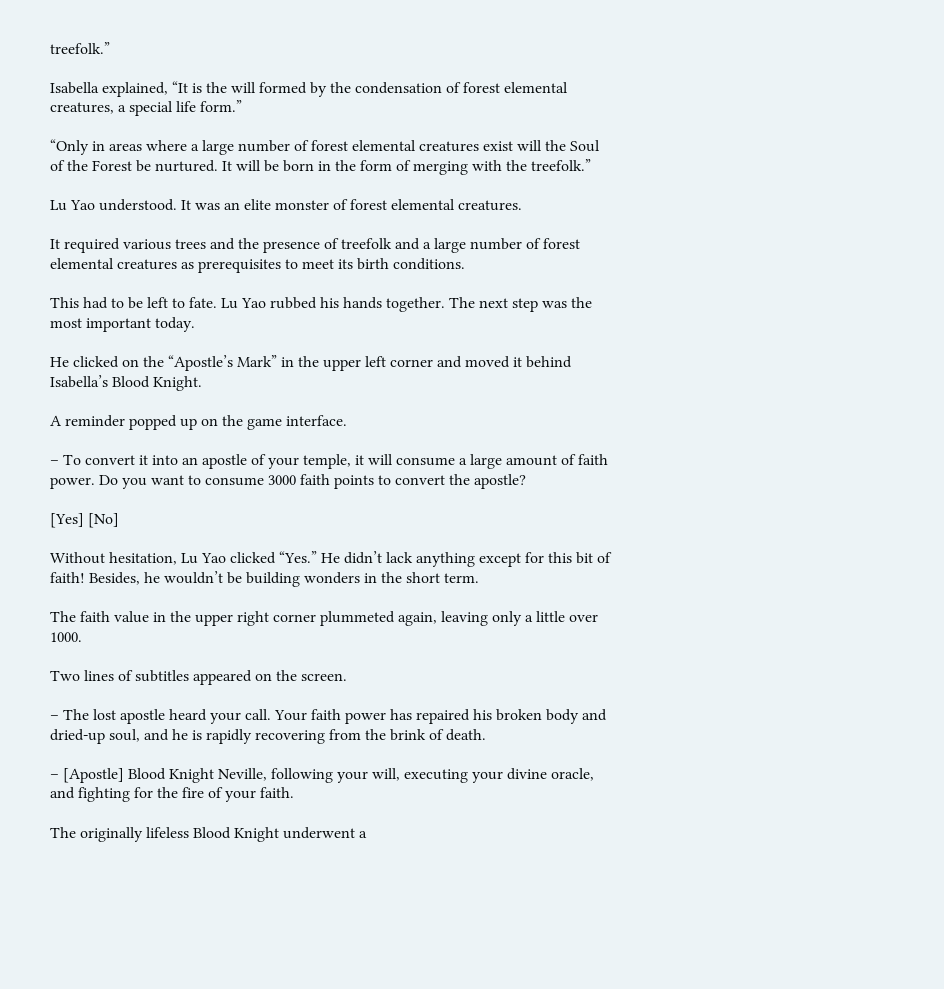treefolk.”

Isabella explained, “It is the will formed by the condensation of forest elemental creatures, a special life form.”

“Only in areas where a large number of forest elemental creatures exist will the Soul of the Forest be nurtured. It will be born in the form of merging with the treefolk.”

Lu Yao understood. It was an elite monster of forest elemental creatures.

It required various trees and the presence of treefolk and a large number of forest elemental creatures as prerequisites to meet its birth conditions.

This had to be left to fate. Lu Yao rubbed his hands together. The next step was the most important today.

He clicked on the “Apostle’s Mark” in the upper left corner and moved it behind Isabella’s Blood Knight.

A reminder popped up on the game interface.

– To convert it into an apostle of your temple, it will consume a large amount of faith power. Do you want to consume 3000 faith points to convert the apostle?

[Yes] [No]

Without hesitation, Lu Yao clicked “Yes.” He didn’t lack anything except for this bit of faith! Besides, he wouldn’t be building wonders in the short term.

The faith value in the upper right corner plummeted again, leaving only a little over 1000.

Two lines of subtitles appeared on the screen.

– The lost apostle heard your call. Your faith power has repaired his broken body and dried-up soul, and he is rapidly recovering from the brink of death.

– [Apostle] Blood Knight Neville, following your will, executing your divine oracle, and fighting for the fire of your faith.

The originally lifeless Blood Knight underwent a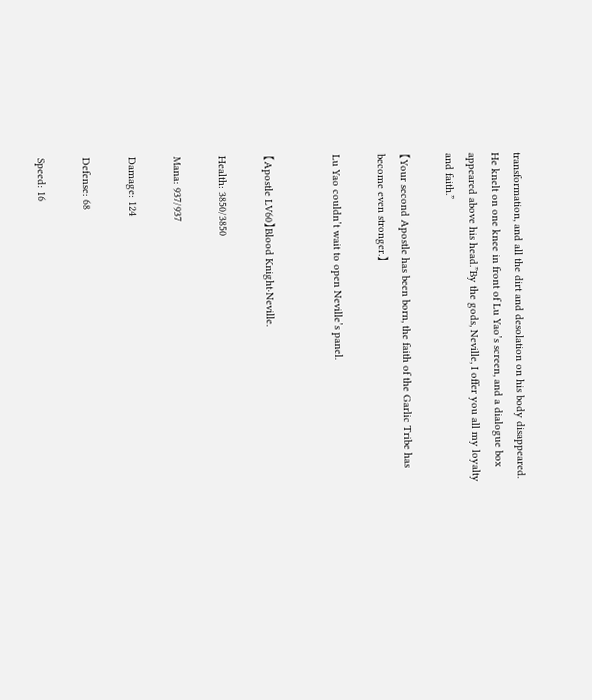transformation, and all the dirt and desolation on his body disappeared. He knelt on one knee in front of Lu Yao’s screen, and a dialogue box appeared above his head.”By the gods, Neville, I offer you all my loyalty and faith.”

【Your second Apostle has been born, the faith of the Garlic Tribe has become even stronger.】

Lu Yao couldn’t wait to open Neville’s panel.


【Apostle LV60】Blood Knight·Neville.

Health: 3850/3850

Mana: 937/937

Damage: 124

Defense: 68

Speed: 16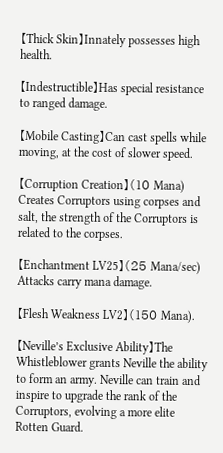【Thick Skin】Innately possesses high health.

【Indestructible】Has special resistance to ranged damage.

【Mobile Casting】Can cast spells while moving, at the cost of slower speed.

【Corruption Creation】(10 Mana) Creates Corruptors using corpses and salt, the strength of the Corruptors is related to the corpses.

【Enchantment LV25】(25 Mana/sec) Attacks carry mana damage.

【Flesh Weakness LV2】(150 Mana).

【Neville’s Exclusive Ability】The Whistleblower grants Neville the ability to form an army. Neville can train and inspire to upgrade the rank of the Corruptors, evolving a more elite Rotten Guard.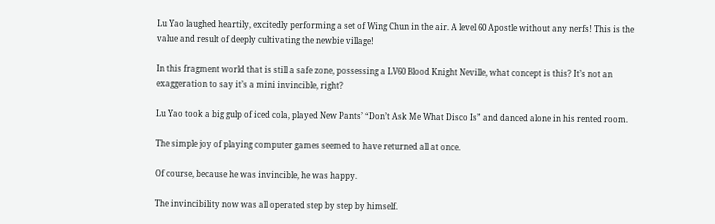Lu Yao laughed heartily, excitedly performing a set of Wing Chun in the air. A level 60 Apostle without any nerfs! This is the value and result of deeply cultivating the newbie village!

In this fragment world that is still a safe zone, possessing a LV60 Blood Knight Neville, what concept is this? It’s not an exaggeration to say it’s a mini invincible, right?

Lu Yao took a big gulp of iced cola, played New Pants’ “Don’t Ask Me What Disco Is” and danced alone in his rented room.

The simple joy of playing computer games seemed to have returned all at once.

Of course, because he was invincible, he was happy.

The invincibility now was all operated step by step by himself.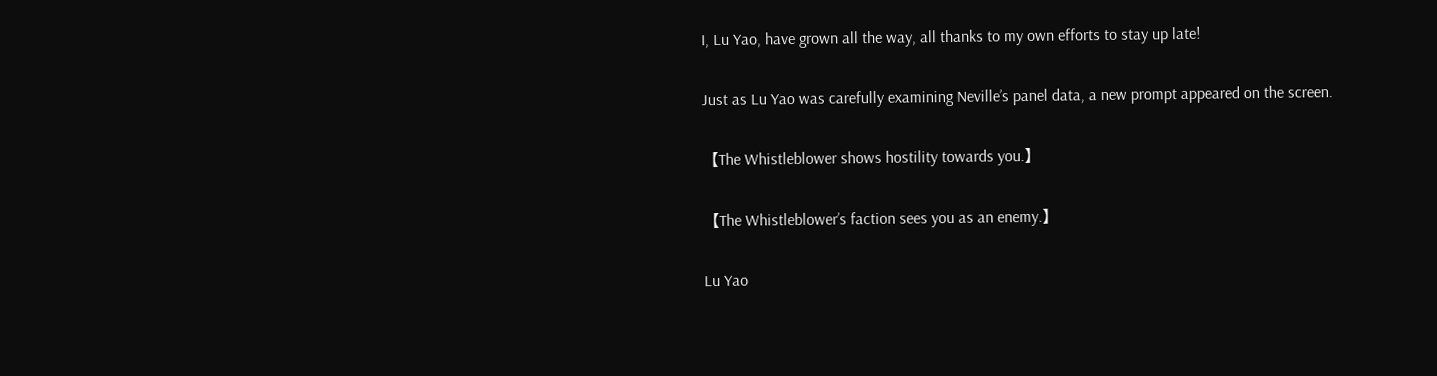I, Lu Yao, have grown all the way, all thanks to my own efforts to stay up late!

Just as Lu Yao was carefully examining Neville’s panel data, a new prompt appeared on the screen.

【The Whistleblower shows hostility towards you.】

【The Whistleblower’s faction sees you as an enemy.】

Lu Yao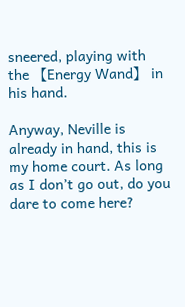sneered, playing with the 【Energy Wand】 in his hand.

Anyway, Neville is already in hand, this is my home court. As long as I don’t go out, do you dare to come here?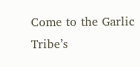Come to the Garlic Tribe’s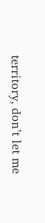territory, don’t let me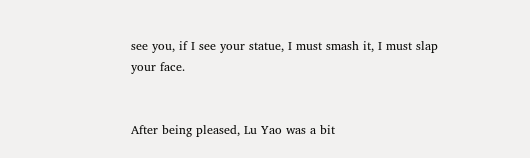see you, if I see your statue, I must smash it, I must slap your face.


After being pleased, Lu Yao was a bit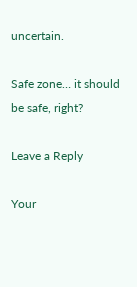uncertain.

Safe zone… it should be safe, right?

Leave a Reply

Your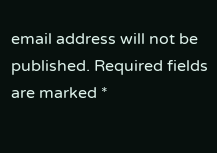email address will not be published. Required fields are marked *